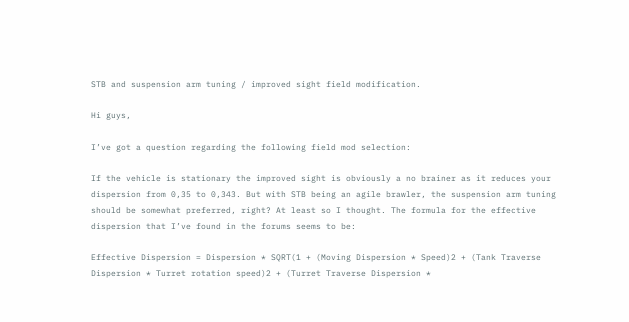STB and suspension arm tuning / improved sight field modification.

Hi guys,

I’ve got a question regarding the following field mod selection:

If the vehicle is stationary the improved sight is obviously a no brainer as it reduces your dispersion from 0,35 to 0,343. But with STB being an agile brawler, the suspension arm tuning should be somewhat preferred, right? At least so I thought. The formula for the effective dispersion that I’ve found in the forums seems to be:

Effective Dispersion = Dispersion * SQRT(1 + (Moving Dispersion * Speed)2 + (Tank Traverse Dispersion * Turret rotation speed)2 + (Turret Traverse Dispersion *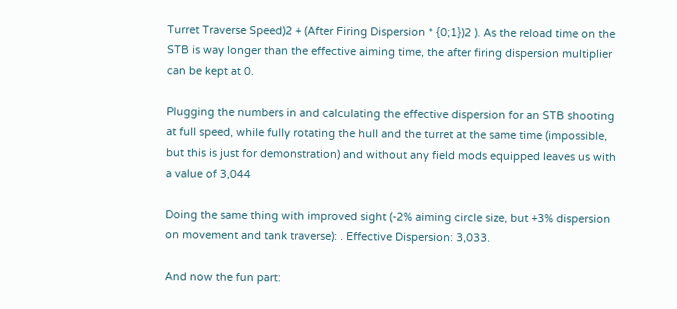Turret Traverse Speed)2 + (After Firing Dispersion * {0;1})2 ). As the reload time on the STB is way longer than the effective aiming time, the after firing dispersion multiplier can be kept at 0.

Plugging the numbers in and calculating the effective dispersion for an STB shooting at full speed, while fully rotating the hull and the turret at the same time (impossible, but this is just for demonstration) and without any field mods equipped leaves us with a value of 3,044

Doing the same thing with improved sight (-2% aiming circle size, but +3% dispersion on movement and tank traverse): . Effective Dispersion: 3,033.

And now the fun part: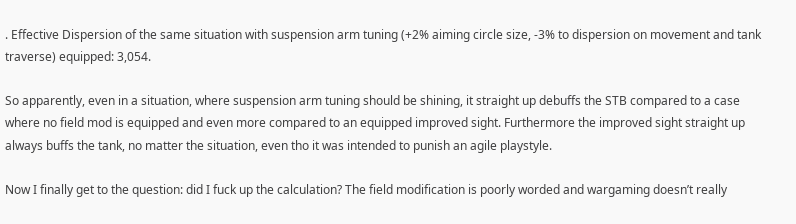. Effective Dispersion of the same situation with suspension arm tuning (+2% aiming circle size, -3% to dispersion on movement and tank traverse) equipped: 3,054.

So apparently, even in a situation, where suspension arm tuning should be shining, it straight up debuffs the STB compared to a case where no field mod is equipped and even more compared to an equipped improved sight. Furthermore the improved sight straight up always buffs the tank, no matter the situation, even tho it was intended to punish an agile playstyle.

Now I finally get to the question: did I fuck up the calculation? The field modification is poorly worded and wargaming doesn’t really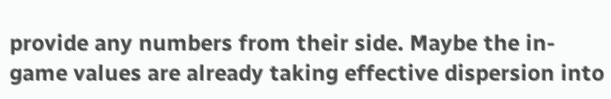provide any numbers from their side. Maybe the in-game values are already taking effective dispersion into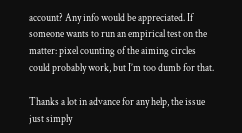account? Any info would be appreciated. If someone wants to run an empirical test on the matter: pixel counting of the aiming circles could probably work, but I’m too dumb for that.

Thanks a lot in advance for any help, the issue just simply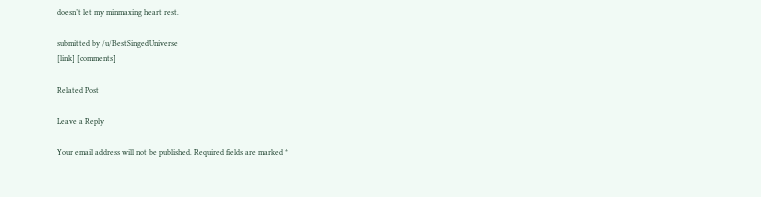doesn’t let my minmaxing heart rest.

submitted by /u/BestSingedUniverse
[link] [comments]

Related Post

Leave a Reply

Your email address will not be published. Required fields are marked *